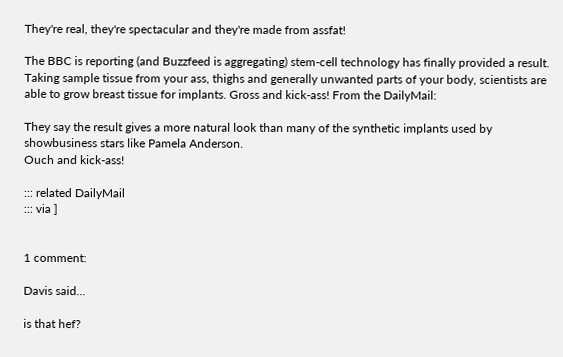They're real, they're spectacular and they're made from assfat!

The BBC is reporting (and Buzzfeed is aggregating) stem-cell technology has finally provided a result. Taking sample tissue from your ass, thighs and generally unwanted parts of your body, scientists are able to grow breast tissue for implants. Gross and kick-ass! From the DailyMail:

They say the result gives a more natural look than many of the synthetic implants used by showbusiness stars like Pamela Anderson.
Ouch and kick-ass!

::: related DailyMail
::: via ]


1 comment:

Davis said...

is that hef?